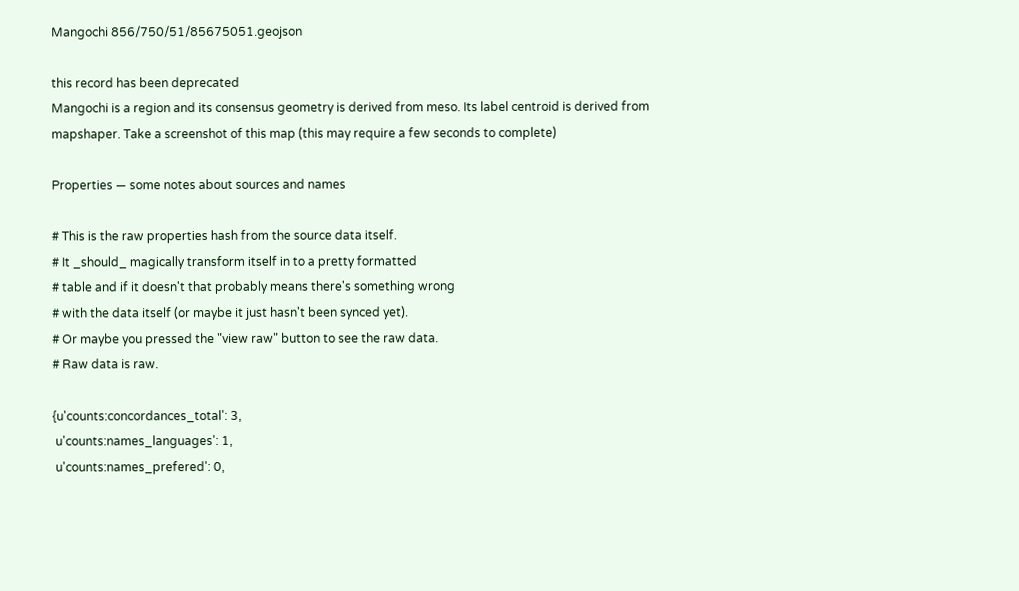Mangochi 856/750/51/85675051.geojson

this record has been deprecated
Mangochi is a region and its consensus geometry is derived from meso. Its label centroid is derived from mapshaper. Take a screenshot of this map (this may require a few seconds to complete)

Properties — some notes about sources and names

# This is the raw properties hash from the source data itself.
# It _should_ magically transform itself in to a pretty formatted
# table and if it doesn't that probably means there's something wrong
# with the data itself (or maybe it just hasn't been synced yet).
# Or maybe you pressed the "view raw" button to see the raw data.
# Raw data is raw.

{u'counts:concordances_total': 3,
 u'counts:names_languages': 1,
 u'counts:names_prefered': 0,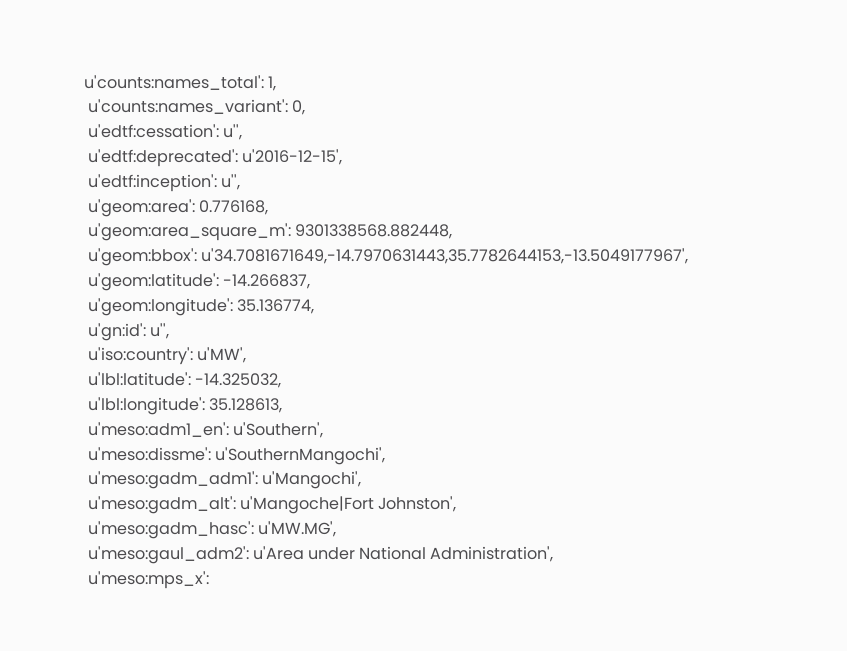u'counts:names_total': 1,
 u'counts:names_variant': 0,
 u'edtf:cessation': u'',
 u'edtf:deprecated': u'2016-12-15',
 u'edtf:inception': u'',
 u'geom:area': 0.776168,
 u'geom:area_square_m': 9301338568.882448,
 u'geom:bbox': u'34.7081671649,-14.7970631443,35.7782644153,-13.5049177967',
 u'geom:latitude': -14.266837,
 u'geom:longitude': 35.136774,
 u'gn:id': u'',
 u'iso:country': u'MW',
 u'lbl:latitude': -14.325032,
 u'lbl:longitude': 35.128613,
 u'meso:adm1_en': u'Southern',
 u'meso:dissme': u'SouthernMangochi',
 u'meso:gadm_adm1': u'Mangochi',
 u'meso:gadm_alt': u'Mangoche|Fort Johnston',
 u'meso:gadm_hasc': u'MW.MG',
 u'meso:gaul_adm2': u'Area under National Administration',
 u'meso:mps_x':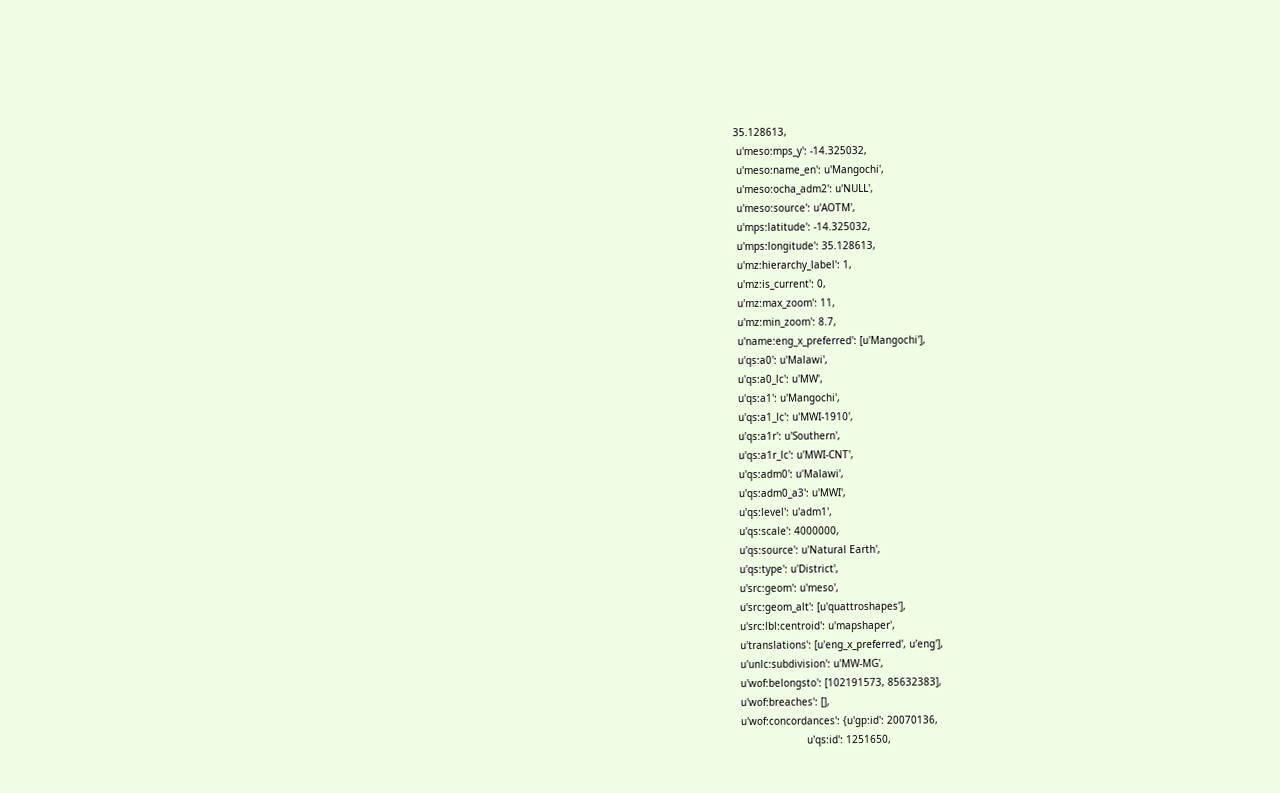35.128613,
 u'meso:mps_y': -14.325032,
 u'meso:name_en': u'Mangochi',
 u'meso:ocha_adm2': u'NULL',
 u'meso:source': u'AOTM',
 u'mps:latitude': -14.325032,
 u'mps:longitude': 35.128613,
 u'mz:hierarchy_label': 1,
 u'mz:is_current': 0,
 u'mz:max_zoom': 11,
 u'mz:min_zoom': 8.7,
 u'name:eng_x_preferred': [u'Mangochi'],
 u'qs:a0': u'Malawi',
 u'qs:a0_lc': u'MW',
 u'qs:a1': u'Mangochi',
 u'qs:a1_lc': u'MWI-1910',
 u'qs:a1r': u'Southern',
 u'qs:a1r_lc': u'MWI-CNT',
 u'qs:adm0': u'Malawi',
 u'qs:adm0_a3': u'MWI',
 u'qs:level': u'adm1',
 u'qs:scale': 4000000,
 u'qs:source': u'Natural Earth',
 u'qs:type': u'District',
 u'src:geom': u'meso',
 u'src:geom_alt': [u'quattroshapes'],
 u'src:lbl:centroid': u'mapshaper',
 u'translations': [u'eng_x_preferred', u'eng'],
 u'unlc:subdivision': u'MW-MG',
 u'wof:belongsto': [102191573, 85632383],
 u'wof:breaches': [],
 u'wof:concordances': {u'gp:id': 20070136,
                       u'qs:id': 1251650,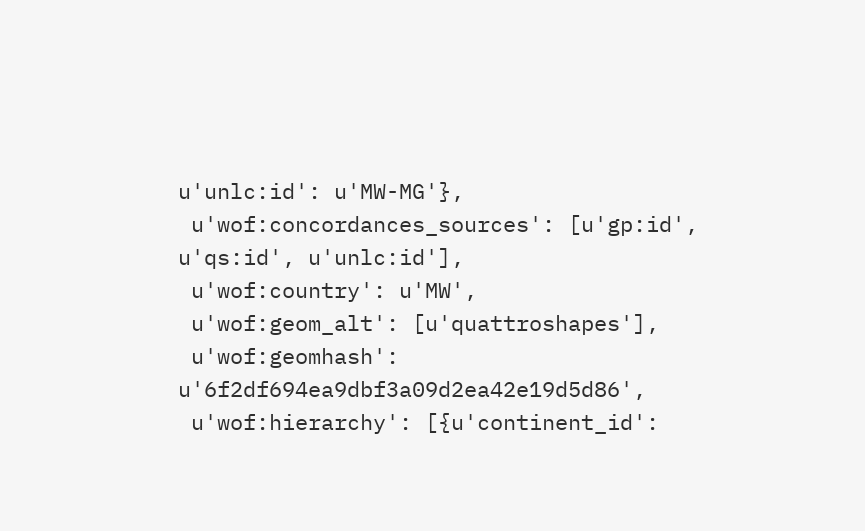u'unlc:id': u'MW-MG'},
 u'wof:concordances_sources': [u'gp:id', u'qs:id', u'unlc:id'],
 u'wof:country': u'MW',
 u'wof:geom_alt': [u'quattroshapes'],
 u'wof:geomhash': u'6f2df694ea9dbf3a09d2ea42e19d5d86',
 u'wof:hierarchy': [{u'continent_id':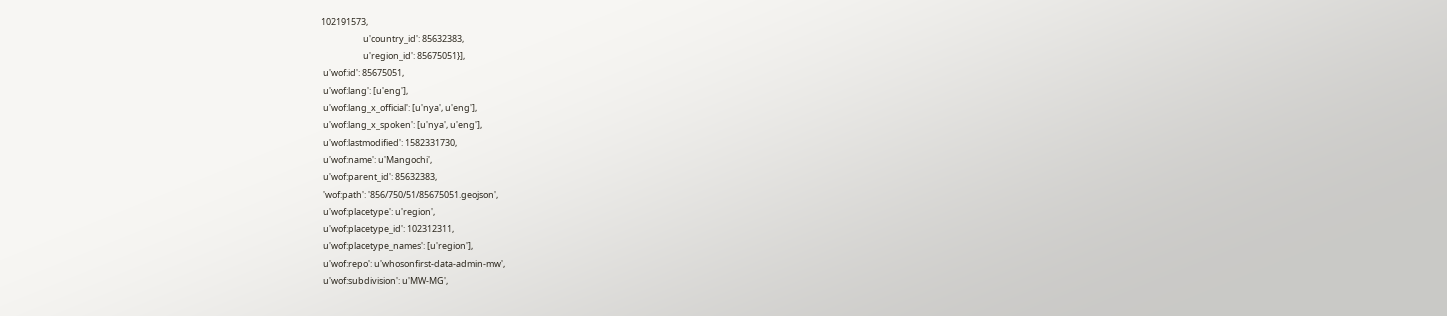102191573,
                     u'country_id': 85632383,
                     u'region_id': 85675051}],
 u'wof:id': 85675051,
 u'wof:lang': [u'eng'],
 u'wof:lang_x_official': [u'nya', u'eng'],
 u'wof:lang_x_spoken': [u'nya', u'eng'],
 u'wof:lastmodified': 1582331730,
 u'wof:name': u'Mangochi',
 u'wof:parent_id': 85632383,
 'wof:path': '856/750/51/85675051.geojson',
 u'wof:placetype': u'region',
 u'wof:placetype_id': 102312311,
 u'wof:placetype_names': [u'region'],
 u'wof:repo': u'whosonfirst-data-admin-mw',
 u'wof:subdivision': u'MW-MG',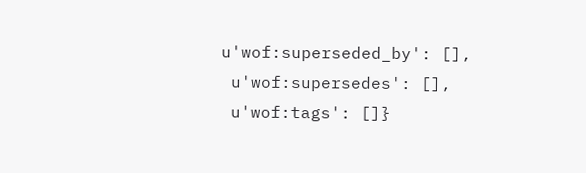u'wof:superseded_by': [],
 u'wof:supersedes': [],
 u'wof:tags': []}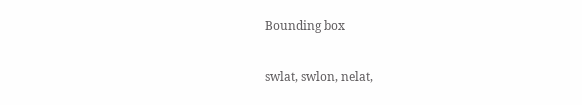Bounding box

swlat, swlon, nelat,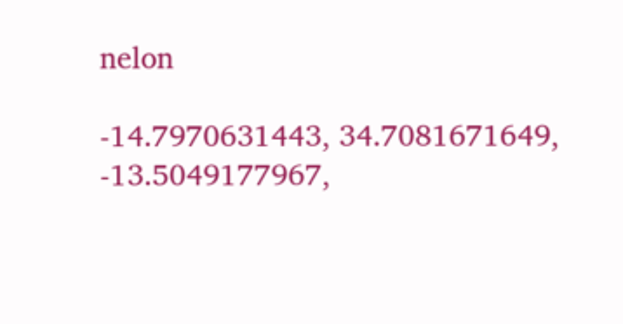nelon

-14.7970631443, 34.7081671649, -13.5049177967,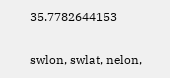35.7782644153

swlon, swlat, nelon,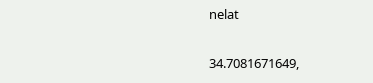nelat

34.7081671649,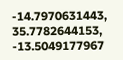-14.7970631443, 35.7782644153, -13.5049177967